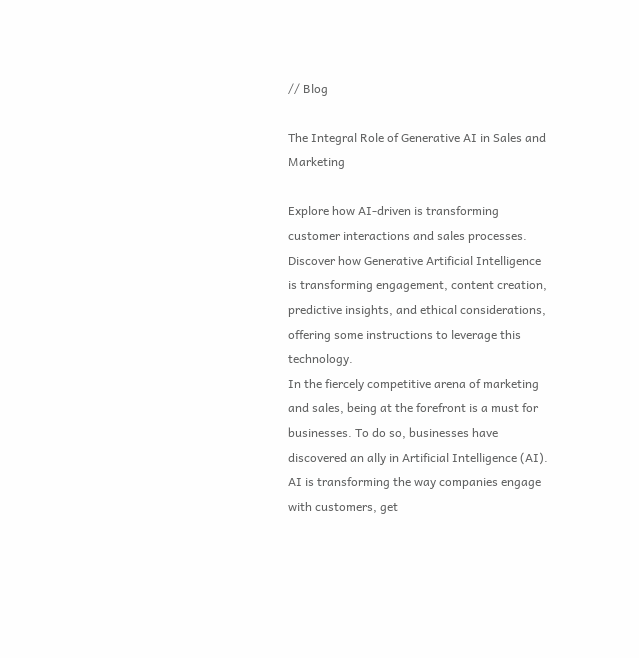// Blog

The Integral Role of Generative AI in Sales and Marketing

Explore how AI-driven is transforming customer interactions and sales processes. Discover how Generative Artificial Intelligence is transforming engagement, content creation, predictive insights, and ethical considerations, offering some instructions to leverage this technology.
In the fiercely competitive arena of marketing and sales, being at the forefront is a must for businesses. To do so, businesses have discovered an ally in Artificial Intelligence (AI). AI is transforming the way companies engage with customers, get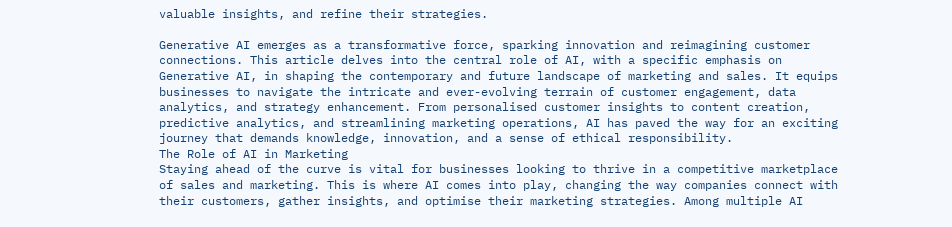valuable insights, and refine their strategies.

Generative AI emerges as a transformative force, sparking innovation and reimagining customer connections. This article delves into the central role of AI, with a specific emphasis on Generative AI, in shaping the contemporary and future landscape of marketing and sales. It equips businesses to navigate the intricate and ever-evolving terrain of customer engagement, data analytics, and strategy enhancement. From personalised customer insights to content creation, predictive analytics, and streamlining marketing operations, AI has paved the way for an exciting journey that demands knowledge, innovation, and a sense of ethical responsibility.
The Role of AI in Marketing
Staying ahead of the curve is vital for businesses looking to thrive in a competitive marketplace of sales and marketing. This is where AI comes into play, changing the way companies connect with their customers, gather insights, and optimise their marketing strategies. Among multiple AI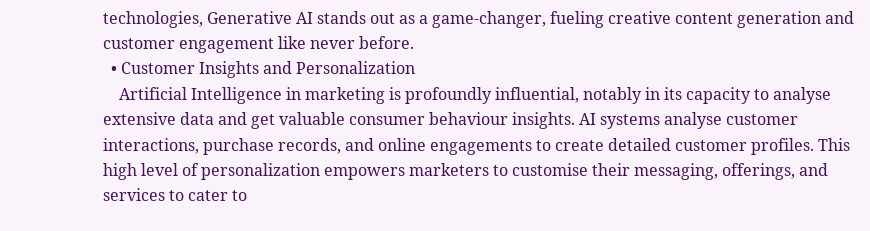technologies, Generative AI stands out as a game-changer, fueling creative content generation and customer engagement like never before.
  • Customer Insights and Personalization
    Artificial Intelligence in marketing is profoundly influential, notably in its capacity to analyse extensive data and get valuable consumer behaviour insights. AI systems analyse customer interactions, purchase records, and online engagements to create detailed customer profiles. This high level of personalization empowers marketers to customise their messaging, offerings, and services to cater to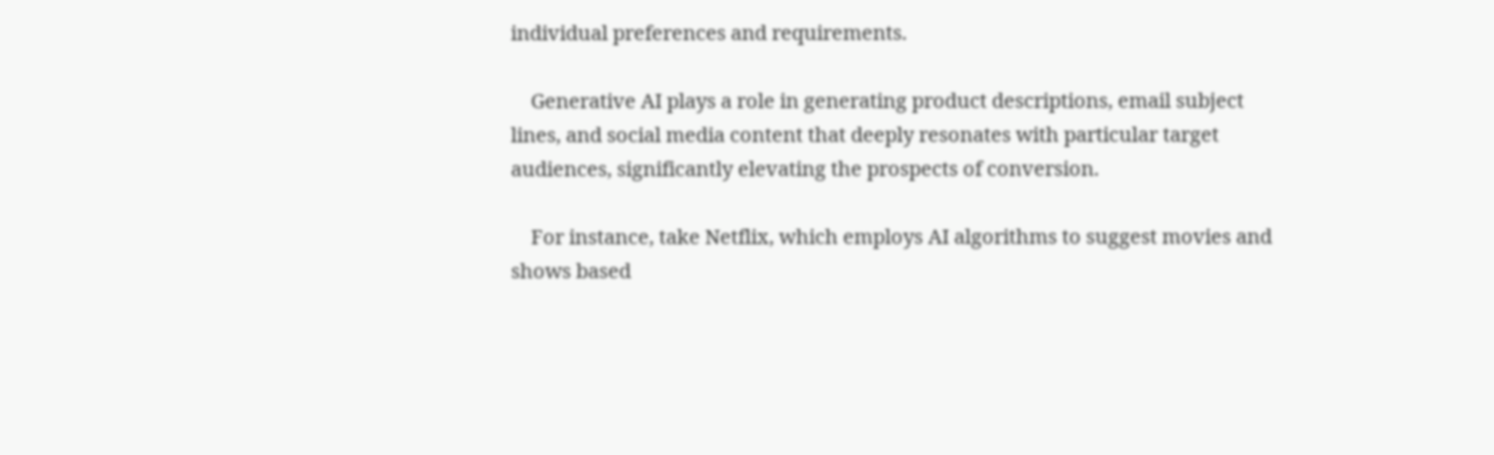individual preferences and requirements.

    Generative AI plays a role in generating product descriptions, email subject lines, and social media content that deeply resonates with particular target audiences, significantly elevating the prospects of conversion.

    For instance, take Netflix, which employs AI algorithms to suggest movies and shows based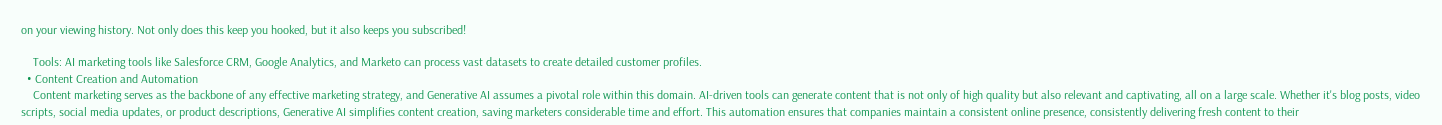on your viewing history. Not only does this keep you hooked, but it also keeps you subscribed!

    Tools: AI marketing tools like Salesforce CRM, Google Analytics, and Marketo can process vast datasets to create detailed customer profiles.
  • Content Creation and Automation
    Content marketing serves as the backbone of any effective marketing strategy, and Generative AI assumes a pivotal role within this domain. AI-driven tools can generate content that is not only of high quality but also relevant and captivating, all on a large scale. Whether it's blog posts, video scripts, social media updates, or product descriptions, Generative AI simplifies content creation, saving marketers considerable time and effort. This automation ensures that companies maintain a consistent online presence, consistently delivering fresh content to their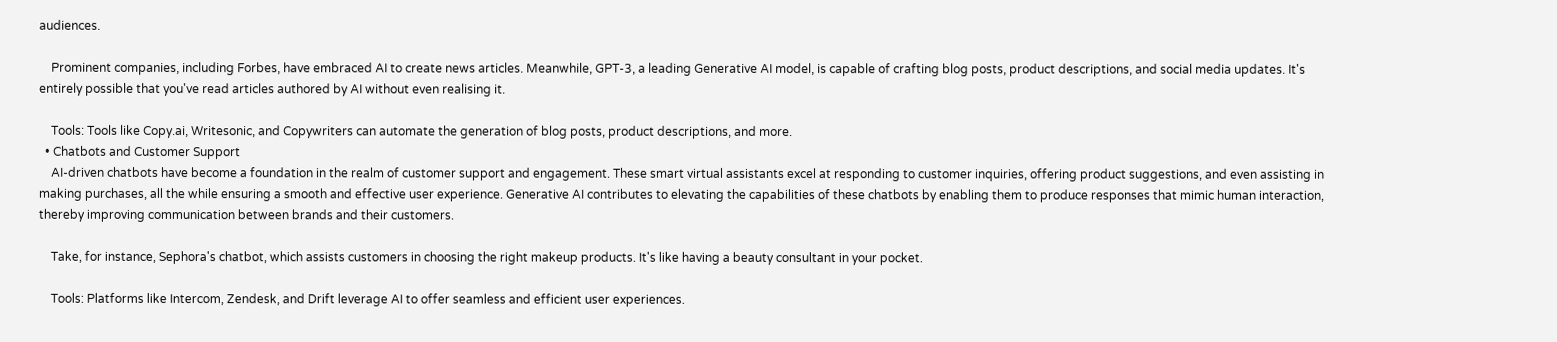audiences.

    Prominent companies, including Forbes, have embraced AI to create news articles. Meanwhile, GPT-3, a leading Generative AI model, is capable of crafting blog posts, product descriptions, and social media updates. It's entirely possible that you've read articles authored by AI without even realising it.

    Tools: Tools like Copy.ai, Writesonic, and Copywriters can automate the generation of blog posts, product descriptions, and more.
  • Chatbots and Customer Support
    AI-driven chatbots have become a foundation in the realm of customer support and engagement. These smart virtual assistants excel at responding to customer inquiries, offering product suggestions, and even assisting in making purchases, all the while ensuring a smooth and effective user experience. Generative AI contributes to elevating the capabilities of these chatbots by enabling them to produce responses that mimic human interaction, thereby improving communication between brands and their customers.

    Take, for instance, Sephora's chatbot, which assists customers in choosing the right makeup products. It's like having a beauty consultant in your pocket.

    Tools: Platforms like Intercom, Zendesk, and Drift leverage AI to offer seamless and efficient user experiences.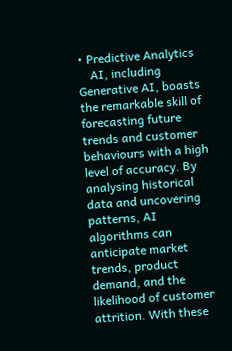• Predictive Analytics
    AI, including Generative AI, boasts the remarkable skill of forecasting future trends and customer behaviours with a high level of accuracy. By analysing historical data and uncovering patterns, AI algorithms can anticipate market trends, product demand, and the likelihood of customer attrition. With these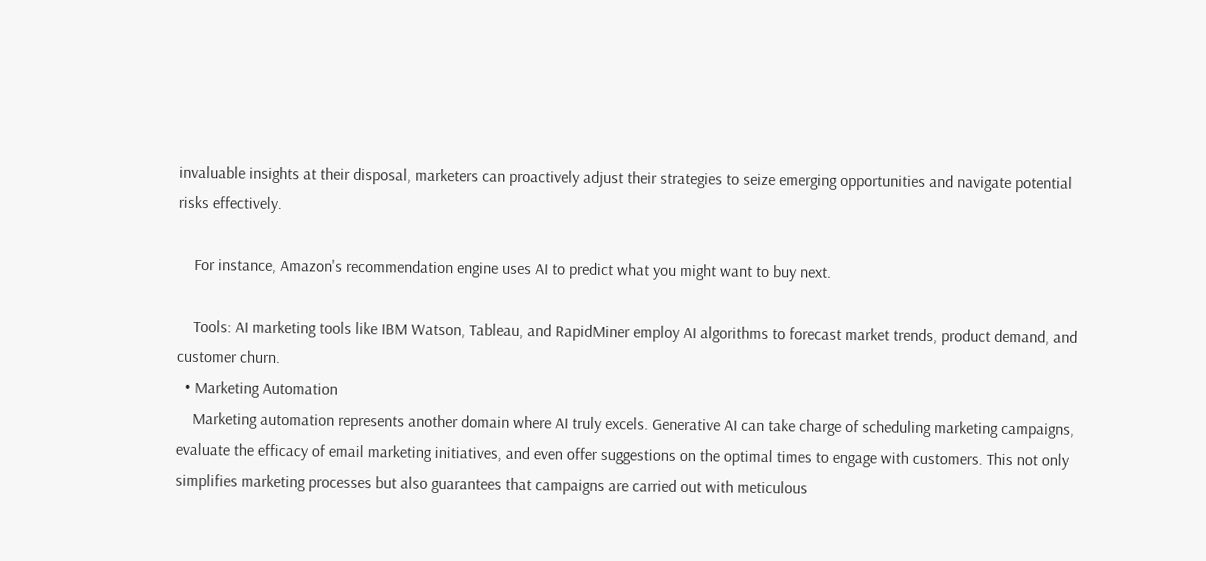invaluable insights at their disposal, marketers can proactively adjust their strategies to seize emerging opportunities and navigate potential risks effectively.

    For instance, Amazon's recommendation engine uses AI to predict what you might want to buy next.

    Tools: AI marketing tools like IBM Watson, Tableau, and RapidMiner employ AI algorithms to forecast market trends, product demand, and customer churn.
  • Marketing Automation
    Marketing automation represents another domain where AI truly excels. Generative AI can take charge of scheduling marketing campaigns, evaluate the efficacy of email marketing initiatives, and even offer suggestions on the optimal times to engage with customers. This not only simplifies marketing processes but also guarantees that campaigns are carried out with meticulous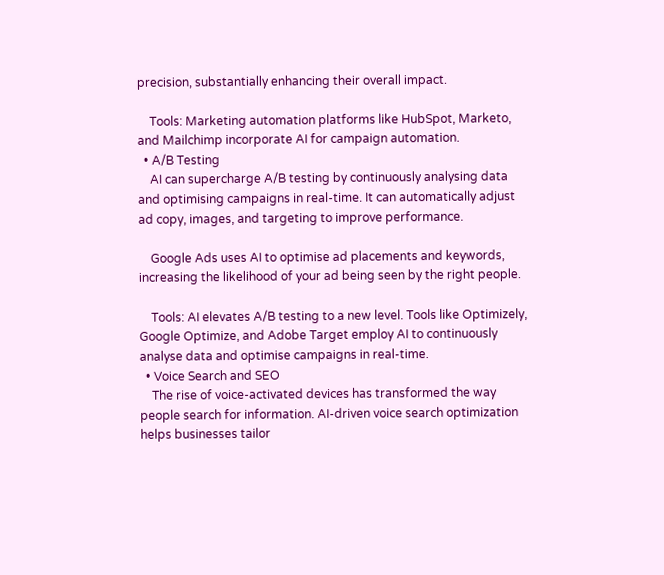precision, substantially enhancing their overall impact.

    Tools: Marketing automation platforms like HubSpot, Marketo, and Mailchimp incorporate AI for campaign automation.
  • A/B Testing
    AI can supercharge A/B testing by continuously analysing data and optimising campaigns in real-time. It can automatically adjust ad copy, images, and targeting to improve performance.

    Google Ads uses AI to optimise ad placements and keywords, increasing the likelihood of your ad being seen by the right people.

    Tools: AI elevates A/B testing to a new level. Tools like Optimizely, Google Optimize, and Adobe Target employ AI to continuously analyse data and optimise campaigns in real-time.
  • Voice Search and SEO
    The rise of voice-activated devices has transformed the way people search for information. AI-driven voice search optimization helps businesses tailor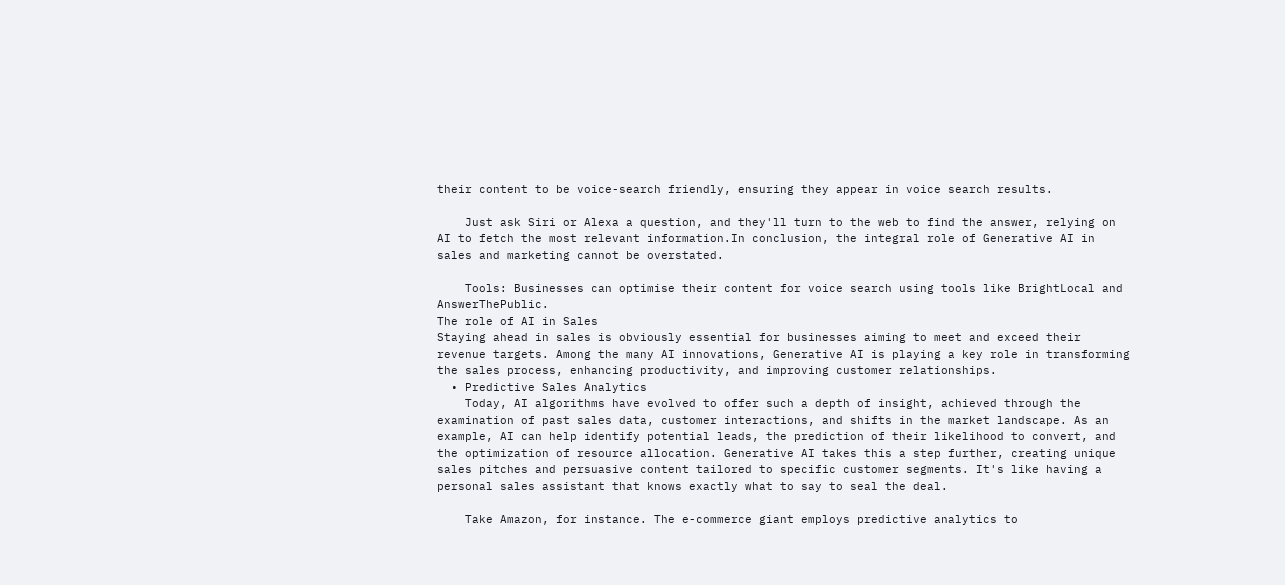their content to be voice-search friendly, ensuring they appear in voice search results.

    Just ask Siri or Alexa a question, and they'll turn to the web to find the answer, relying on AI to fetch the most relevant information.In conclusion, the integral role of Generative AI in sales and marketing cannot be overstated.

    Tools: Businesses can optimise their content for voice search using tools like BrightLocal and AnswerThePublic.
The role of AI in Sales
Staying ahead in sales is obviously essential for businesses aiming to meet and exceed their revenue targets. Among the many AI innovations, Generative AI is playing a key role in transforming the sales process, enhancing productivity, and improving customer relationships.
  • Predictive Sales Analytics
    Today, AI algorithms have evolved to offer such a depth of insight, achieved through the examination of past sales data, customer interactions, and shifts in the market landscape. As an example, AI can help identify potential leads, the prediction of their likelihood to convert, and the optimization of resource allocation. Generative AI takes this a step further, creating unique sales pitches and persuasive content tailored to specific customer segments. It's like having a personal sales assistant that knows exactly what to say to seal the deal.

    Take Amazon, for instance. The e-commerce giant employs predictive analytics to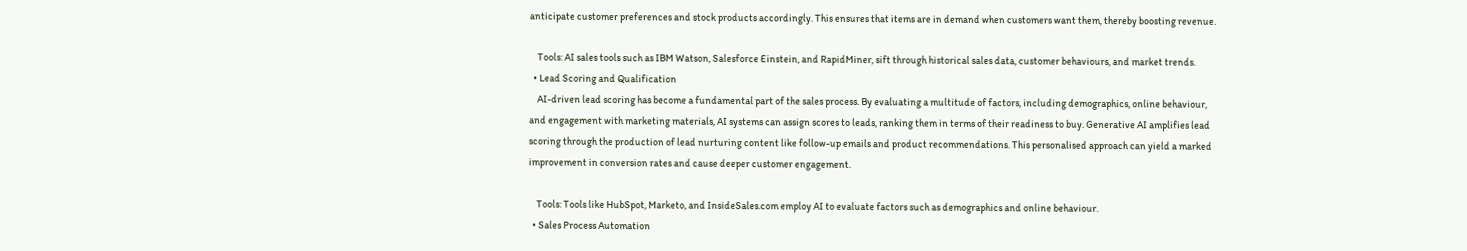anticipate customer preferences and stock products accordingly. This ensures that items are in demand when customers want them, thereby boosting revenue.

    Tools: AI sales tools such as IBM Watson, Salesforce Einstein, and RapidMiner, sift through historical sales data, customer behaviours, and market trends.
  • Lead Scoring and Qualification
    AI-driven lead scoring has become a fundamental part of the sales process. By evaluating a multitude of factors, including demographics, online behaviour, and engagement with marketing materials, AI systems can assign scores to leads, ranking them in terms of their readiness to buy. Generative AI amplifies lead scoring through the production of lead nurturing content like follow-up emails and product recommendations. This personalised approach can yield a marked improvement in conversion rates and cause deeper customer engagement.

    Tools: Tools like HubSpot, Marketo, and InsideSales.com employ AI to evaluate factors such as demographics and online behaviour.
  • Sales Process Automation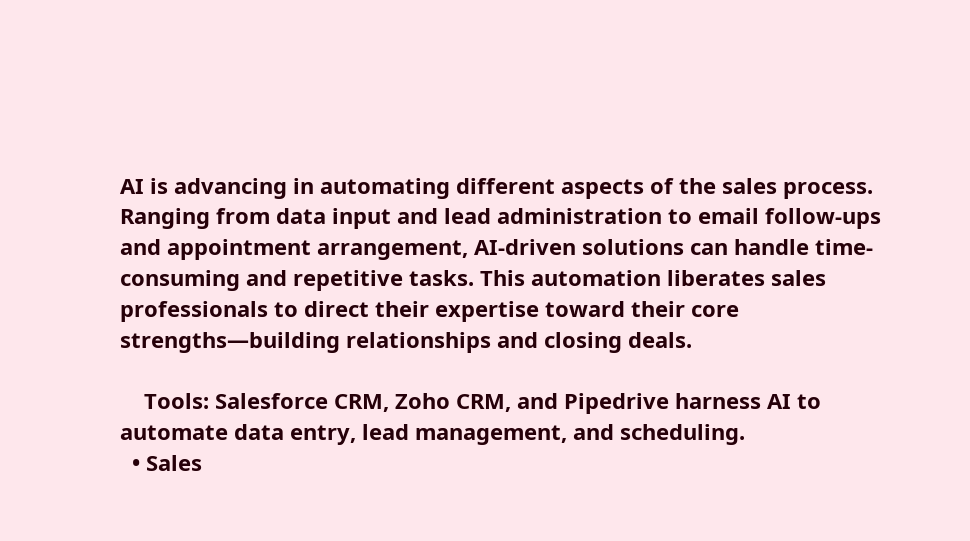AI is advancing in automating different aspects of the sales process. Ranging from data input and lead administration to email follow-ups and appointment arrangement, AI-driven solutions can handle time-consuming and repetitive tasks. This automation liberates sales professionals to direct their expertise toward their core strengths—building relationships and closing deals.

    Tools: Salesforce CRM, Zoho CRM, and Pipedrive harness AI to automate data entry, lead management, and scheduling.
  • Sales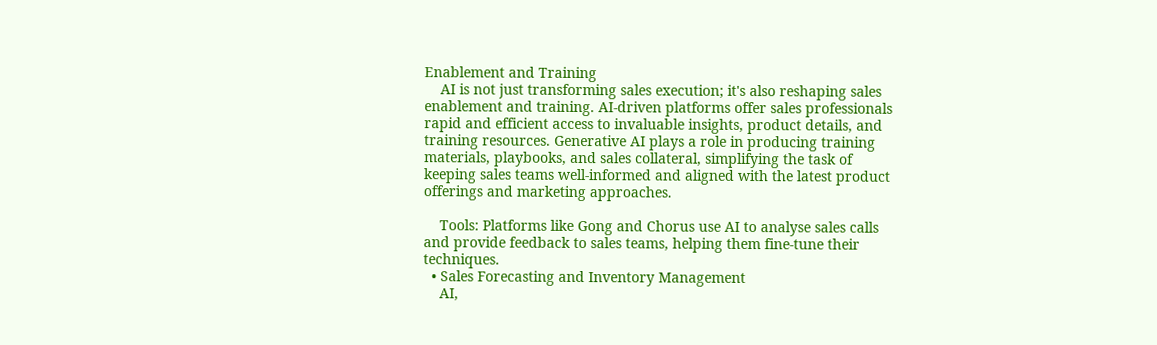Enablement and Training
    AI is not just transforming sales execution; it's also reshaping sales enablement and training. AI-driven platforms offer sales professionals rapid and efficient access to invaluable insights, product details, and training resources. Generative AI plays a role in producing training materials, playbooks, and sales collateral, simplifying the task of keeping sales teams well-informed and aligned with the latest product offerings and marketing approaches.

    Tools: Platforms like Gong and Chorus use AI to analyse sales calls and provide feedback to sales teams, helping them fine-tune their techniques.
  • Sales Forecasting and Inventory Management
    AI,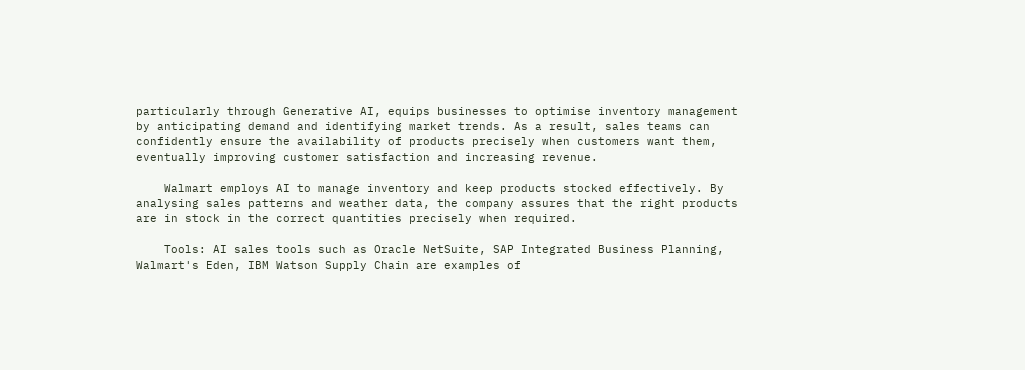particularly through Generative AI, equips businesses to optimise inventory management by anticipating demand and identifying market trends. As a result, sales teams can confidently ensure the availability of products precisely when customers want them, eventually improving customer satisfaction and increasing revenue.

    Walmart employs AI to manage inventory and keep products stocked effectively. By analysing sales patterns and weather data, the company assures that the right products are in stock in the correct quantities precisely when required.

    Tools: AI sales tools such as Oracle NetSuite, SAP Integrated Business Planning, Walmart's Eden, IBM Watson Supply Chain are examples of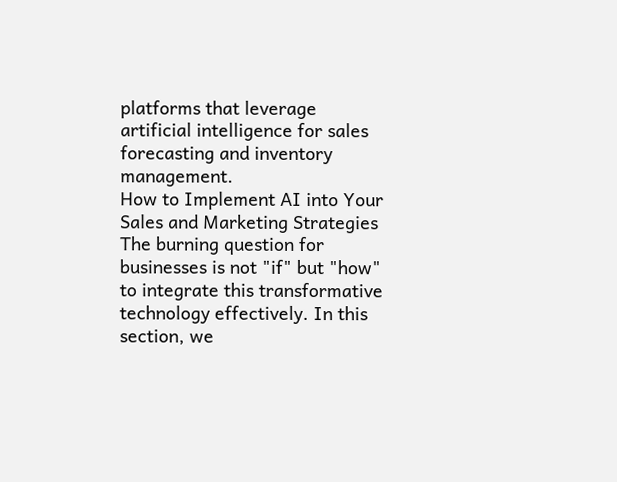platforms that leverage artificial intelligence for sales forecasting and inventory management.
How to Implement AI into Your Sales and Marketing Strategies
The burning question for businesses is not "if" but "how" to integrate this transformative technology effectively. In this section, we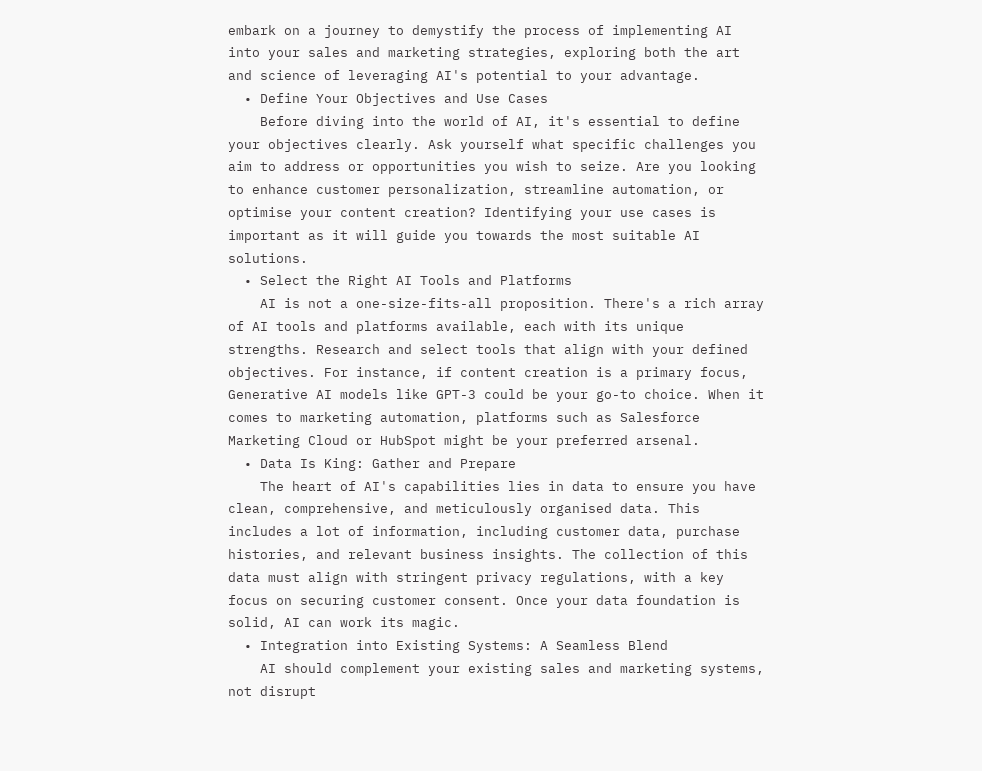embark on a journey to demystify the process of implementing AI into your sales and marketing strategies, exploring both the art and science of leveraging AI's potential to your advantage.
  • Define Your Objectives and Use Cases
    Before diving into the world of AI, it's essential to define your objectives clearly. Ask yourself what specific challenges you aim to address or opportunities you wish to seize. Are you looking to enhance customer personalization, streamline automation, or optimise your content creation? Identifying your use cases is important as it will guide you towards the most suitable AI solutions.
  • Select the Right AI Tools and Platforms
    AI is not a one-size-fits-all proposition. There's a rich array of AI tools and platforms available, each with its unique strengths. Research and select tools that align with your defined objectives. For instance, if content creation is a primary focus, Generative AI models like GPT-3 could be your go-to choice. When it comes to marketing automation, platforms such as Salesforce Marketing Cloud or HubSpot might be your preferred arsenal.
  • Data Is King: Gather and Prepare
    The heart of AI's capabilities lies in data to ensure you have clean, comprehensive, and meticulously organised data. This includes a lot of information, including customer data, purchase histories, and relevant business insights. The collection of this data must align with stringent privacy regulations, with a key focus on securing customer consent. Once your data foundation is solid, AI can work its magic.
  • Integration into Existing Systems: A Seamless Blend
    AI should complement your existing sales and marketing systems, not disrupt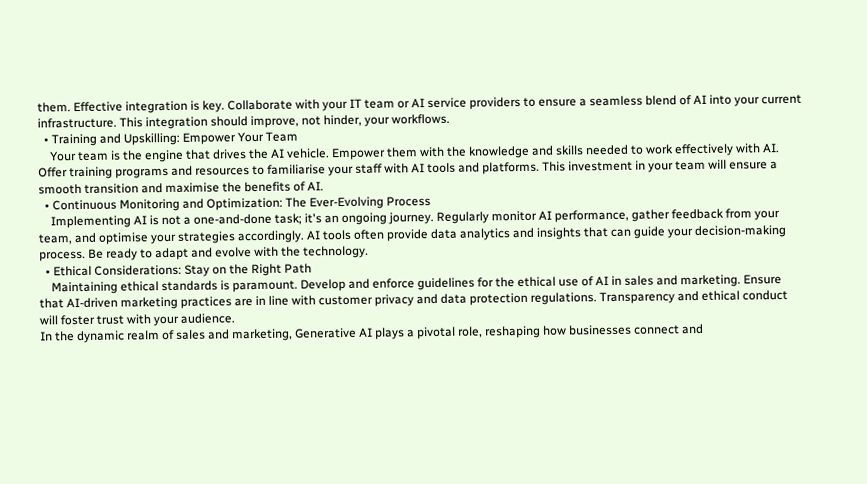them. Effective integration is key. Collaborate with your IT team or AI service providers to ensure a seamless blend of AI into your current infrastructure. This integration should improve, not hinder, your workflows.
  • Training and Upskilling: Empower Your Team
    Your team is the engine that drives the AI vehicle. Empower them with the knowledge and skills needed to work effectively with AI. Offer training programs and resources to familiarise your staff with AI tools and platforms. This investment in your team will ensure a smooth transition and maximise the benefits of AI.
  • Continuous Monitoring and Optimization: The Ever-Evolving Process
    Implementing AI is not a one-and-done task; it's an ongoing journey. Regularly monitor AI performance, gather feedback from your team, and optimise your strategies accordingly. AI tools often provide data analytics and insights that can guide your decision-making process. Be ready to adapt and evolve with the technology.
  • Ethical Considerations: Stay on the Right Path
    Maintaining ethical standards is paramount. Develop and enforce guidelines for the ethical use of AI in sales and marketing. Ensure that AI-driven marketing practices are in line with customer privacy and data protection regulations. Transparency and ethical conduct will foster trust with your audience.
In the dynamic realm of sales and marketing, Generative AI plays a pivotal role, reshaping how businesses connect and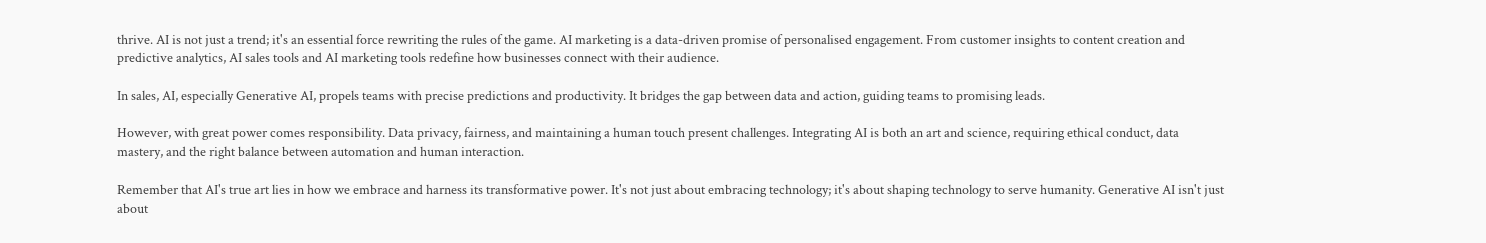thrive. AI is not just a trend; it's an essential force rewriting the rules of the game. AI marketing is a data-driven promise of personalised engagement. From customer insights to content creation and predictive analytics, AI sales tools and AI marketing tools redefine how businesses connect with their audience.

In sales, AI, especially Generative AI, propels teams with precise predictions and productivity. It bridges the gap between data and action, guiding teams to promising leads.

However, with great power comes responsibility. Data privacy, fairness, and maintaining a human touch present challenges. Integrating AI is both an art and science, requiring ethical conduct, data mastery, and the right balance between automation and human interaction.

Remember that AI's true art lies in how we embrace and harness its transformative power. It's not just about embracing technology; it's about shaping technology to serve humanity. Generative AI isn't just about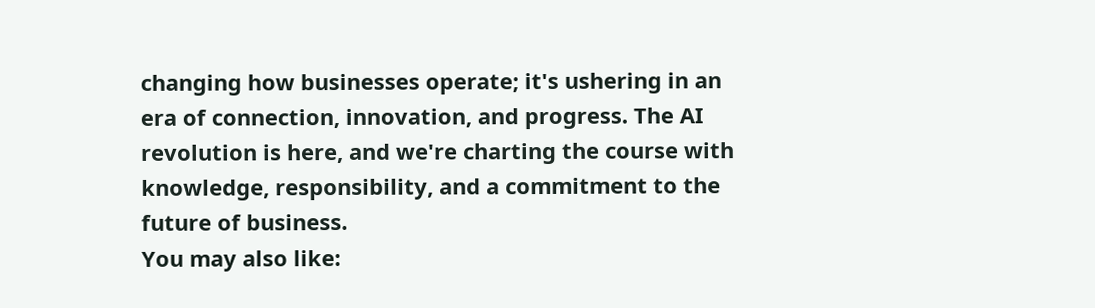changing how businesses operate; it's ushering in an era of connection, innovation, and progress. The AI revolution is here, and we're charting the course with knowledge, responsibility, and a commitment to the future of business.
You may also like: